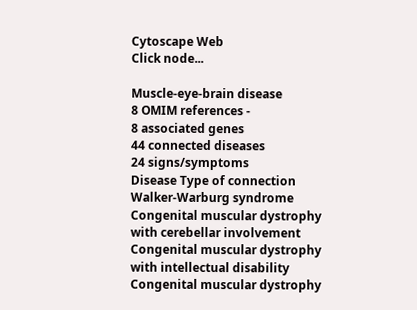Cytoscape Web
Click node...

Muscle-eye-brain disease
8 OMIM references -
8 associated genes
44 connected diseases
24 signs/symptoms
Disease Type of connection
Walker-Warburg syndrome
Congenital muscular dystrophy with cerebellar involvement
Congenital muscular dystrophy with intellectual disability
Congenital muscular dystrophy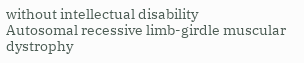without intellectual disability
Autosomal recessive limb-girdle muscular dystrophy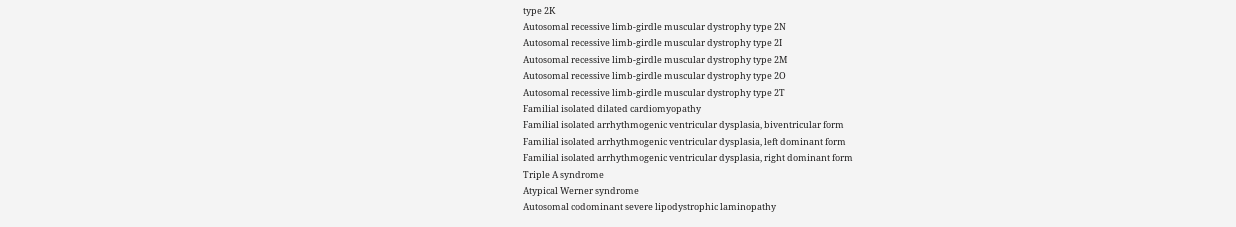type 2K
Autosomal recessive limb-girdle muscular dystrophy type 2N
Autosomal recessive limb-girdle muscular dystrophy type 2I
Autosomal recessive limb-girdle muscular dystrophy type 2M
Autosomal recessive limb-girdle muscular dystrophy type 2O
Autosomal recessive limb-girdle muscular dystrophy type 2T
Familial isolated dilated cardiomyopathy
Familial isolated arrhythmogenic ventricular dysplasia, biventricular form
Familial isolated arrhythmogenic ventricular dysplasia, left dominant form
Familial isolated arrhythmogenic ventricular dysplasia, right dominant form
Triple A syndrome
Atypical Werner syndrome
Autosomal codominant severe lipodystrophic laminopathy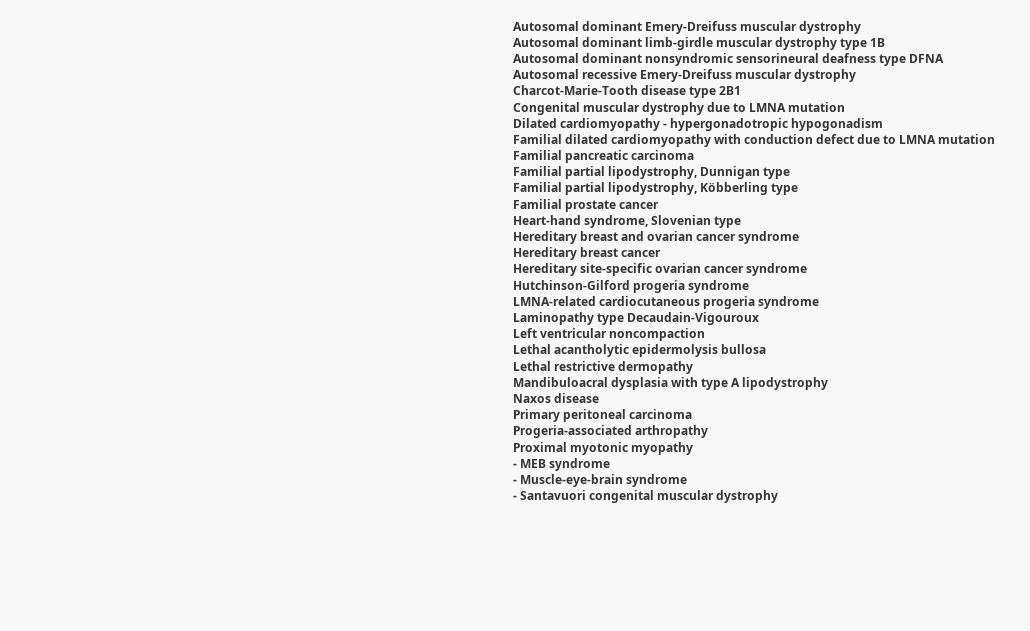Autosomal dominant Emery-Dreifuss muscular dystrophy
Autosomal dominant limb-girdle muscular dystrophy type 1B
Autosomal dominant nonsyndromic sensorineural deafness type DFNA
Autosomal recessive Emery-Dreifuss muscular dystrophy
Charcot-Marie-Tooth disease type 2B1
Congenital muscular dystrophy due to LMNA mutation
Dilated cardiomyopathy - hypergonadotropic hypogonadism
Familial dilated cardiomyopathy with conduction defect due to LMNA mutation
Familial pancreatic carcinoma
Familial partial lipodystrophy, Dunnigan type
Familial partial lipodystrophy, Köbberling type
Familial prostate cancer
Heart-hand syndrome, Slovenian type
Hereditary breast and ovarian cancer syndrome
Hereditary breast cancer
Hereditary site-specific ovarian cancer syndrome
Hutchinson-Gilford progeria syndrome
LMNA-related cardiocutaneous progeria syndrome
Laminopathy type Decaudain-Vigouroux
Left ventricular noncompaction
Lethal acantholytic epidermolysis bullosa
Lethal restrictive dermopathy
Mandibuloacral dysplasia with type A lipodystrophy
Naxos disease
Primary peritoneal carcinoma
Progeria-associated arthropathy
Proximal myotonic myopathy
- MEB syndrome
- Muscle-eye-brain syndrome
- Santavuori congenital muscular dystrophy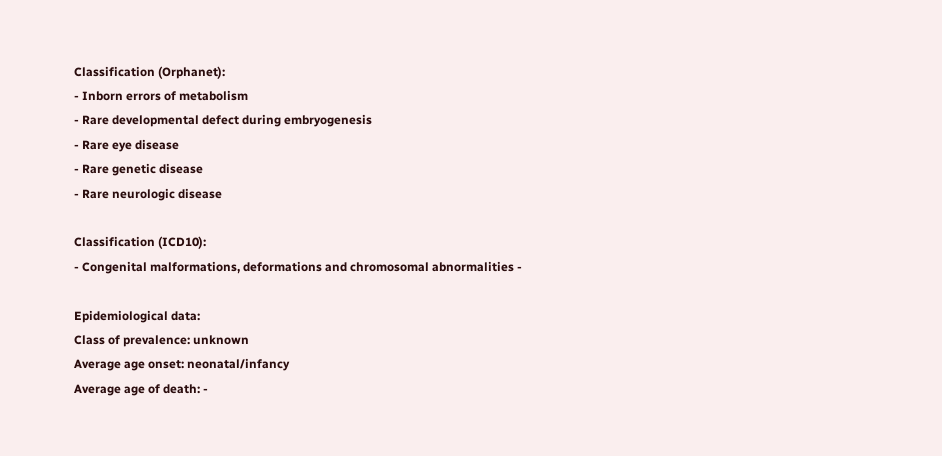Classification (Orphanet):
- Inborn errors of metabolism
- Rare developmental defect during embryogenesis
- Rare eye disease
- Rare genetic disease
- Rare neurologic disease

Classification (ICD10):
- Congenital malformations, deformations and chromosomal abnormalities -

Epidemiological data:
Class of prevalence: unknown
Average age onset: neonatal/infancy
Average age of death: -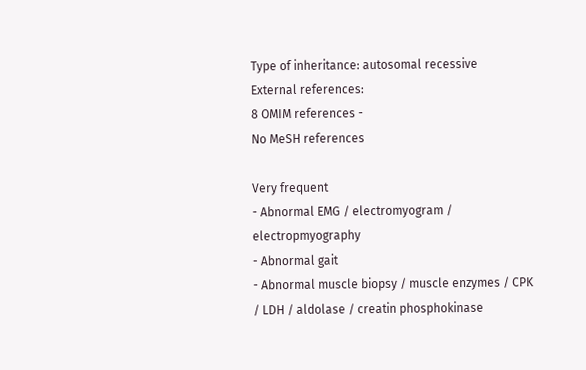Type of inheritance: autosomal recessive
External references:
8 OMIM references -
No MeSH references

Very frequent
- Abnormal EMG / electromyogram / electropmyography
- Abnormal gait
- Abnormal muscle biopsy / muscle enzymes / CPK / LDH / aldolase / creatin phosphokinase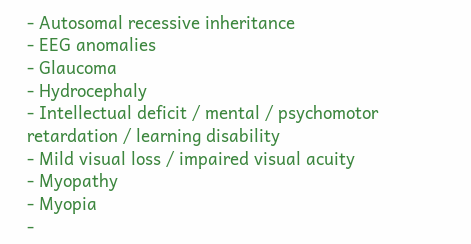- Autosomal recessive inheritance
- EEG anomalies
- Glaucoma
- Hydrocephaly
- Intellectual deficit / mental / psychomotor retardation / learning disability
- Mild visual loss / impaired visual acuity
- Myopathy
- Myopia
-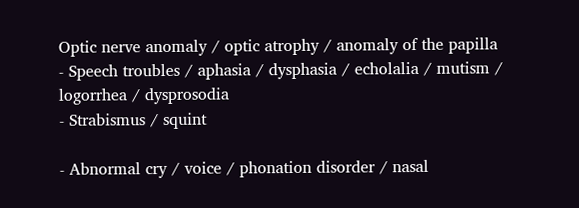Optic nerve anomaly / optic atrophy / anomaly of the papilla
- Speech troubles / aphasia / dysphasia / echolalia / mutism / logorrhea / dysprosodia
- Strabismus / squint

- Abnormal cry / voice / phonation disorder / nasal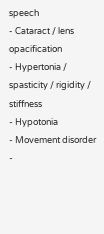speech
- Cataract / lens opacification
- Hypertonia / spasticity / rigidity / stiffness
- Hypotonia
- Movement disorder
-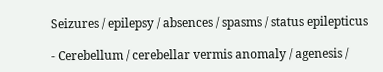Seizures / epilepsy / absences / spasms / status epilepticus

- Cerebellum / cerebellar vermis anomaly / agenesis /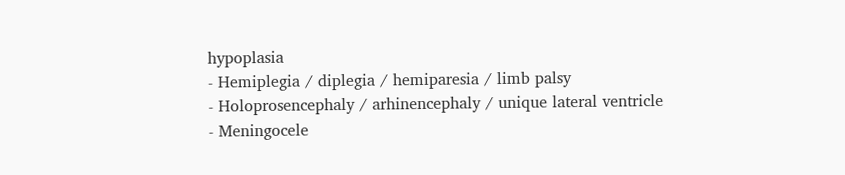hypoplasia
- Hemiplegia / diplegia / hemiparesia / limb palsy
- Holoprosencephaly / arhinencephaly / unique lateral ventricle
- Meningocele